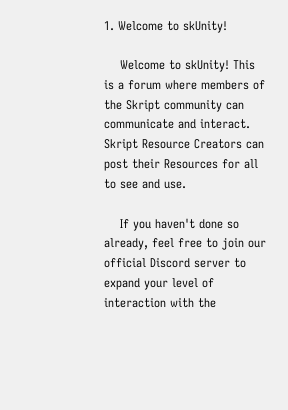1. Welcome to skUnity!

    Welcome to skUnity! This is a forum where members of the Skript community can communicate and interact. Skript Resource Creators can post their Resources for all to see and use.

    If you haven't done so already, feel free to join our official Discord server to expand your level of interaction with the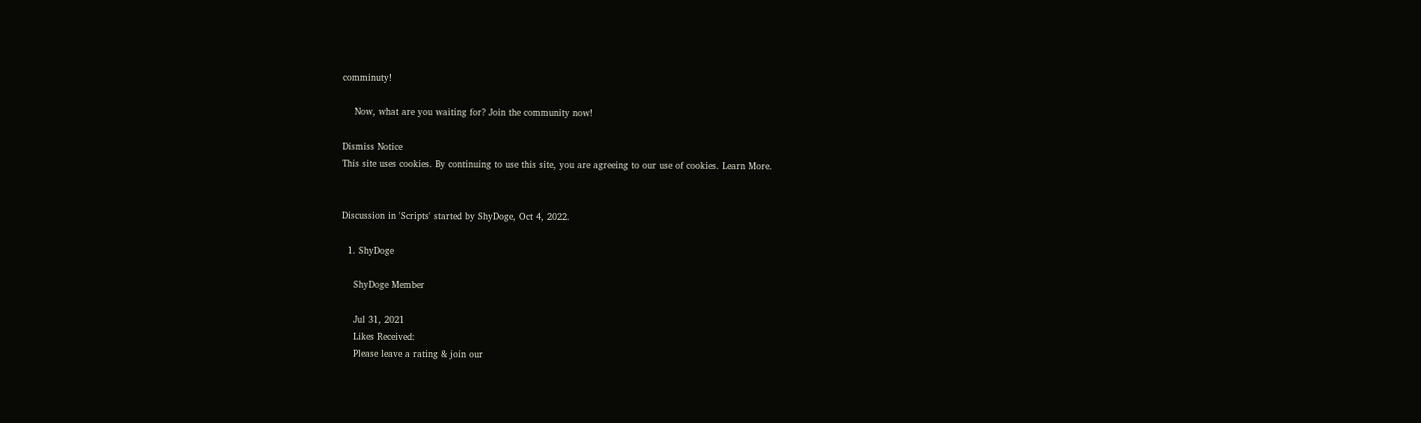comminuty!

    Now, what are you waiting for? Join the community now!

Dismiss Notice
This site uses cookies. By continuing to use this site, you are agreeing to our use of cookies. Learn More.


Discussion in 'Scripts' started by ShyDoge, Oct 4, 2022.

  1. ShyDoge

    ShyDoge Member

    Jul 31, 2021
    Likes Received:
    Please leave a rating & join our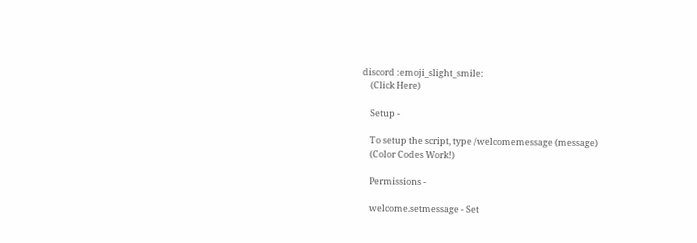discord :emoji_slight_smile:
    (Click Here)

    Setup -

    To setup the script, type /welcomemessage (message)
    (Color Codes Work!)

    Permissions -

    welcome.setmessage - Set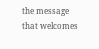the message that welcomes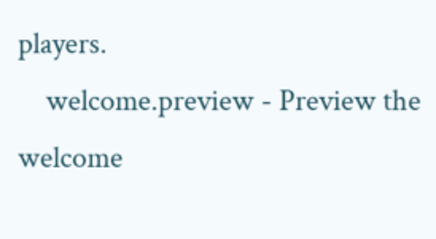players.
    welcome.preview - Preview the welcome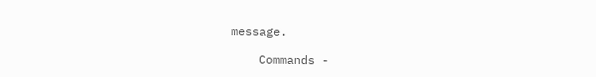message.

    Commands -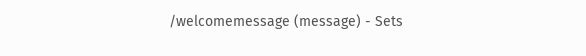/welcomemessage (message) - Sets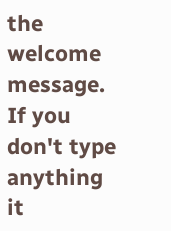the welcome message. If you don't type anything it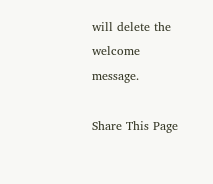will delete the welcome message.

Share This Page